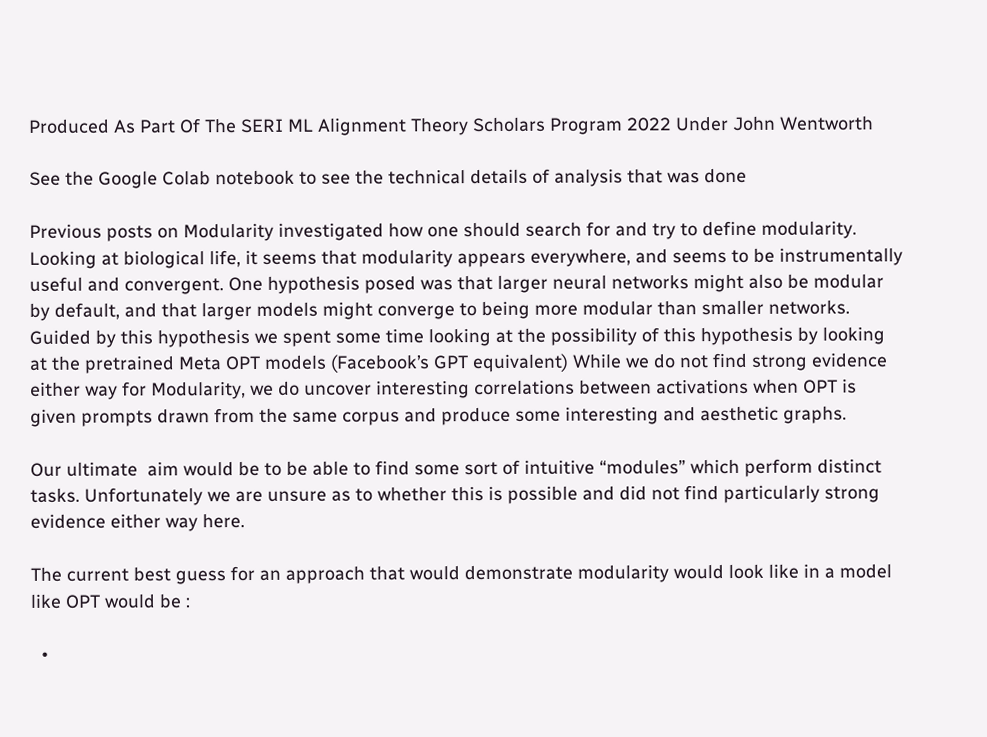Produced As Part Of The SERI ML Alignment Theory Scholars Program 2022 Under John Wentworth

See the Google Colab notebook to see the technical details of analysis that was done

Previous posts on Modularity investigated how one should search for and try to define modularity. Looking at biological life, it seems that modularity appears everywhere, and seems to be instrumentally useful and convergent. One hypothesis posed was that larger neural networks might also be modular by default, and that larger models might converge to being more modular than smaller networks. Guided by this hypothesis we spent some time looking at the possibility of this hypothesis by looking at the pretrained Meta OPT models (Facebook’s GPT equivalent) While we do not find strong evidence either way for Modularity, we do uncover interesting correlations between activations when OPT is given prompts drawn from the same corpus and produce some interesting and aesthetic graphs.

Our ultimate  aim would be to be able to find some sort of intuitive “modules” which perform distinct tasks. Unfortunately we are unsure as to whether this is possible and did not find particularly strong evidence either way here.

The current best guess for an approach that would demonstrate modularity would look like in a model like OPT would be :

  •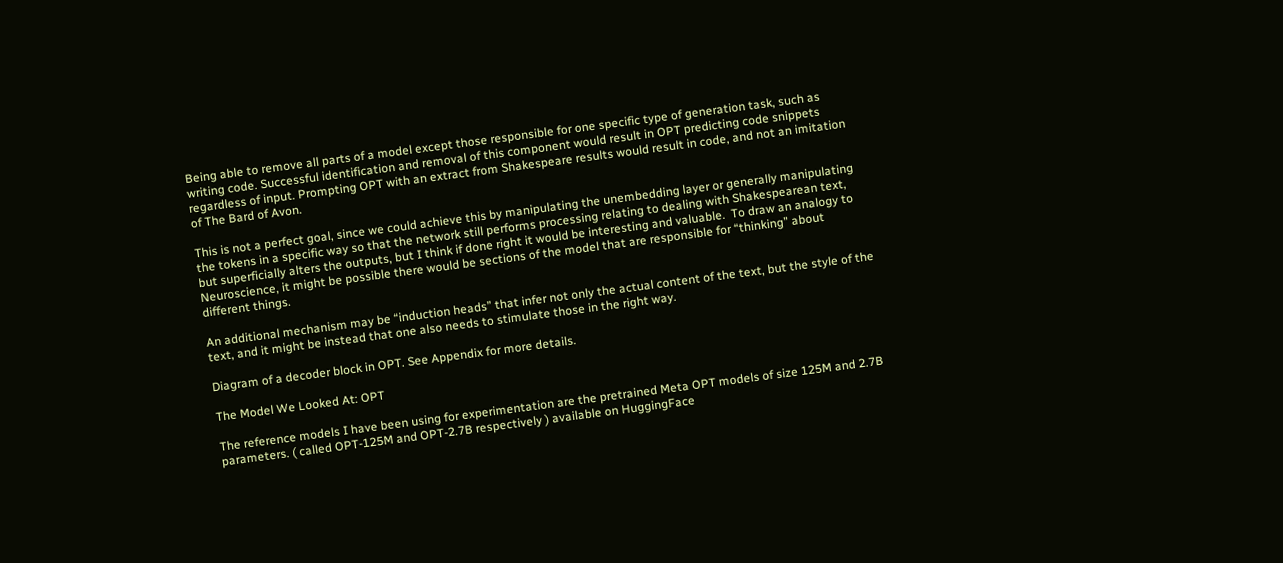Being able to remove all parts of a model except those responsible for one specific type of generation task, such as writing code. Successful identification and removal of this component would result in OPT predicting code snippets regardless of input. Prompting OPT with an extract from Shakespeare results would result in code, and not an imitation of The Bard of Avon.

This is not a perfect goal, since we could achieve this by manipulating the unembedding layer or generally manipulating the tokens in a specific way so that the network still performs processing relating to dealing with Shakespearean text, but superficially alters the outputs, but I think if done right it would be interesting and valuable.  To draw an analogy to Neuroscience, it might be possible there would be sections of the model that are responsible for “thinking” about different things.

An additional mechanism may be “induction heads” that infer not only the actual content of the text, but the style of the text, and it might be instead that one also needs to stimulate those in the right way.

Diagram of a decoder block in OPT. See Appendix for more details.

The Model We Looked At: OPT

The reference models I have been using for experimentation are the pretrained Meta OPT models of size 125M and 2.7B parameters. ( called OPT-125M and OPT-2.7B respectively ) available on HuggingFace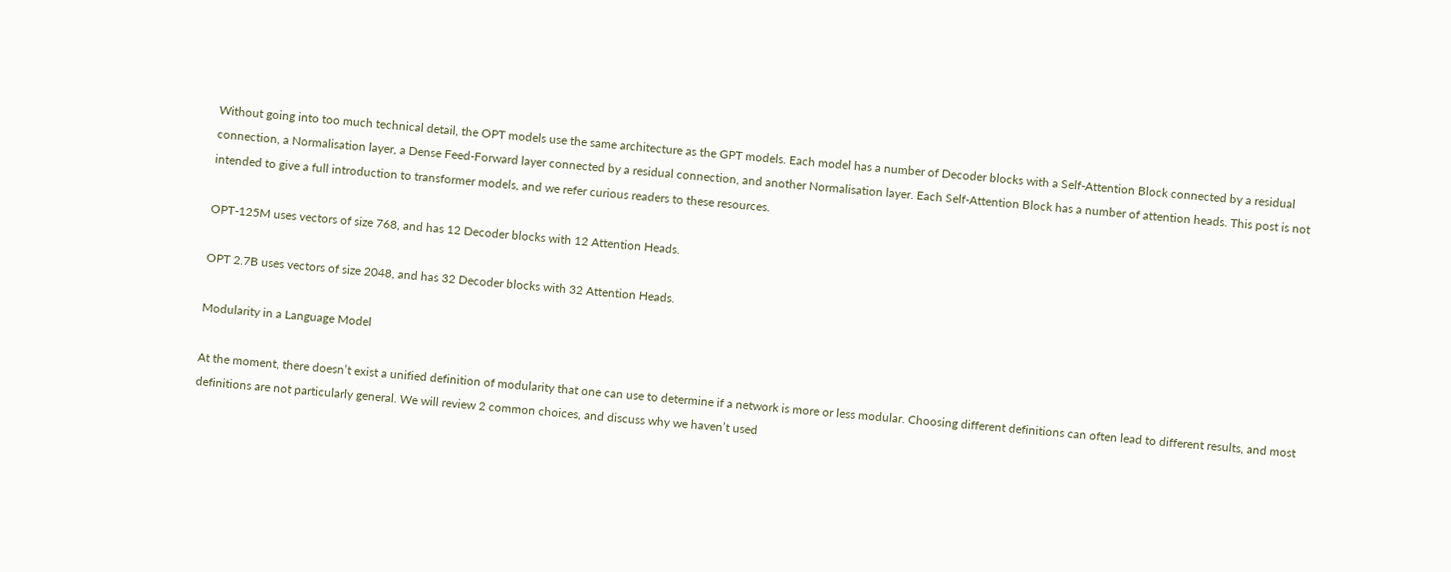Without going into too much technical detail, the OPT models use the same architecture as the GPT models. Each model has a number of Decoder blocks with a Self-Attention Block connected by a residual connection, a Normalisation layer, a Dense Feed-Forward layer connected by a residual connection, and another Normalisation layer. Each Self-Attention Block has a number of attention heads. This post is not intended to give a full introduction to transformer models, and we refer curious readers to these resources.

OPT-125M uses vectors of size 768, and has 12 Decoder blocks with 12 Attention Heads.

OPT 2.7B uses vectors of size 2048, and has 32 Decoder blocks with 32 Attention Heads.

Modularity in a Language Model

At the moment, there doesn’t exist a unified definition of modularity that one can use to determine if a network is more or less modular. Choosing different definitions can often lead to different results, and most definitions are not particularly general. We will review 2 common choices, and discuss why we haven’t used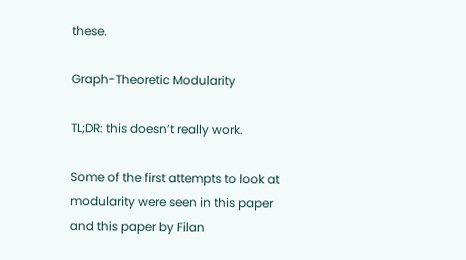these.

Graph-Theoretic Modularity

TL;DR: this doesn’t really work.

Some of the first attempts to look at modularity were seen in this paper and this paper by Filan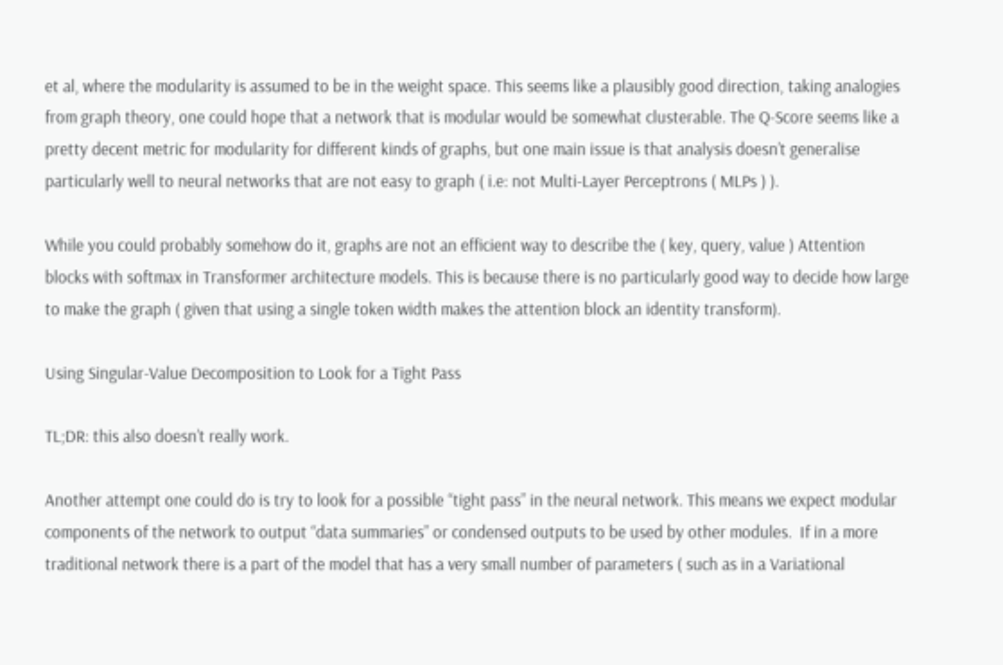et al, where the modularity is assumed to be in the weight space. This seems like a plausibly good direction, taking analogies from graph theory, one could hope that a network that is modular would be somewhat clusterable. The Q-Score seems like a pretty decent metric for modularity for different kinds of graphs, but one main issue is that analysis doesn’t generalise particularly well to neural networks that are not easy to graph ( i.e: not Multi-Layer Perceptrons ( MLPs ) ).

While you could probably somehow do it, graphs are not an efficient way to describe the ( key, query, value ) Attention blocks with softmax in Transformer architecture models. This is because there is no particularly good way to decide how large to make the graph ( given that using a single token width makes the attention block an identity transform).

Using Singular-Value Decomposition to Look for a Tight Pass

TL;DR: this also doesn’t really work.

Another attempt one could do is try to look for a possible “tight pass” in the neural network. This means we expect modular components of the network to output “data summaries” or condensed outputs to be used by other modules.  If in a more traditional network there is a part of the model that has a very small number of parameters ( such as in a Variational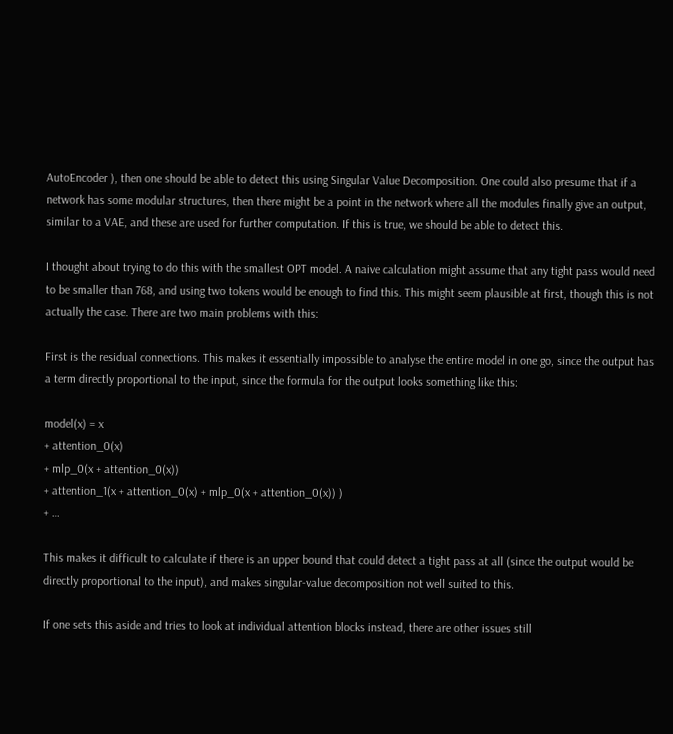AutoEncoder ), then one should be able to detect this using Singular Value Decomposition. One could also presume that if a network has some modular structures, then there might be a point in the network where all the modules finally give an output, similar to a VAE, and these are used for further computation. If this is true, we should be able to detect this.

I thought about trying to do this with the smallest OPT model. A naive calculation might assume that any tight pass would need to be smaller than 768, and using two tokens would be enough to find this. This might seem plausible at first, though this is not actually the case. There are two main problems with this:

First is the residual connections. This makes it essentially impossible to analyse the entire model in one go, since the output has a term directly proportional to the input, since the formula for the output looks something like this:

model(x) = x
+ attention_0(x)
+ mlp_0(x + attention_0(x))
+ attention_1(x + attention_0(x) + mlp_0(x + attention_0(x)) )
+ …

This makes it difficult to calculate if there is an upper bound that could detect a tight pass at all (since the output would be directly proportional to the input), and makes singular-value decomposition not well suited to this.

If one sets this aside and tries to look at individual attention blocks instead, there are other issues still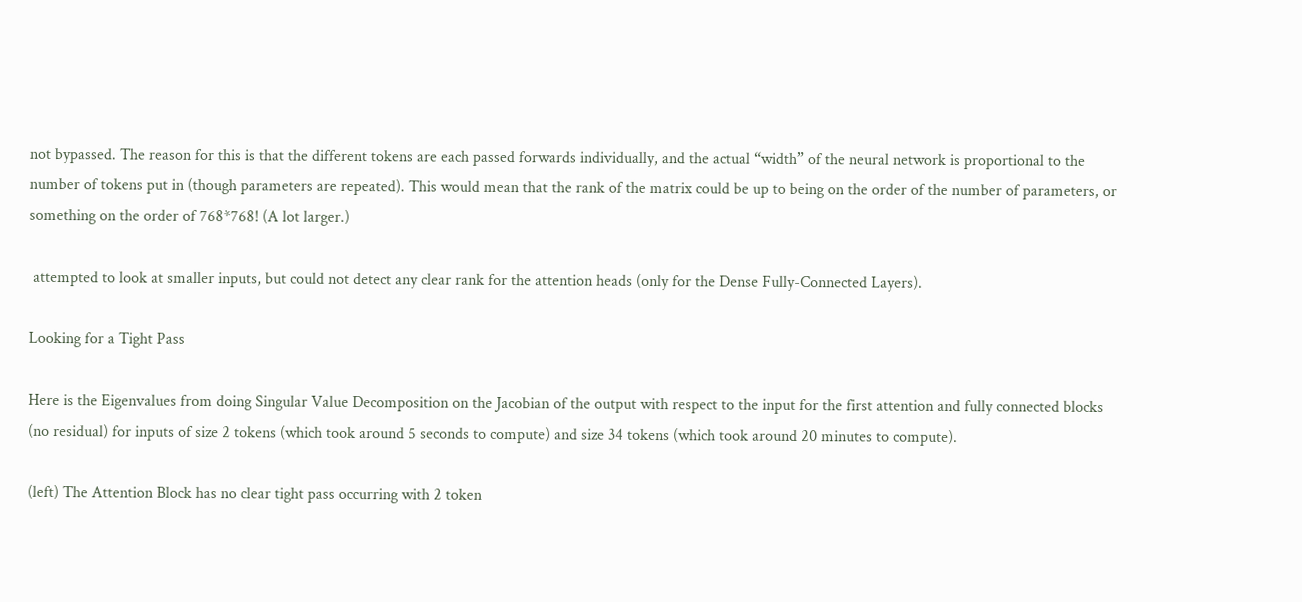not bypassed. The reason for this is that the different tokens are each passed forwards individually, and the actual “width” of the neural network is proportional to the number of tokens put in (though parameters are repeated). This would mean that the rank of the matrix could be up to being on the order of the number of parameters, or something on the order of 768*768! (A lot larger.)

 attempted to look at smaller inputs, but could not detect any clear rank for the attention heads (only for the Dense Fully-Connected Layers).

Looking for a Tight Pass

Here is the Eigenvalues from doing Singular Value Decomposition on the Jacobian of the output with respect to the input for the first attention and fully connected blocks (no residual) for inputs of size 2 tokens (which took around 5 seconds to compute) and size 34 tokens (which took around 20 minutes to compute).

(left) The Attention Block has no clear tight pass occurring with 2 token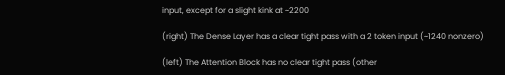input, except for a slight kink at ~2200

(right) The Dense Layer has a clear tight pass with a 2 token input (~1240 nonzero)

(left) The Attention Block has no clear tight pass (other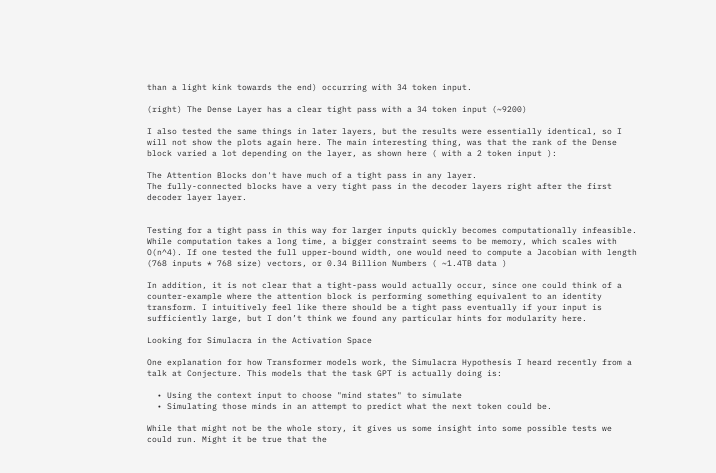than a light kink towards the end) occurring with 34 token input.

(right) The Dense Layer has a clear tight pass with a 34 token input (~9200)

I also tested the same things in later layers, but the results were essentially identical, so I will not show the plots again here. The main interesting thing, was that the rank of the Dense block varied a lot depending on the layer, as shown here ( with a 2 token input ):

The Attention Blocks don't have much of a tight pass in any layer.
The fully-connected blocks have a very tight pass in the decoder layers right after the first decoder layer layer.


Testing for a tight pass in this way for larger inputs quickly becomes computationally infeasible. While computation takes a long time, a bigger constraint seems to be memory, which scales with O(n^4). If one tested the full upper-bound width, one would need to compute a Jacobian with length (768 inputs * 768 size) vectors, or 0.34 Billion Numbers ( ~1.4TB data )

In addition, it is not clear that a tight-pass would actually occur, since one could think of a counter-example where the attention block is performing something equivalent to an identity transform. I intuitively feel like there should be a tight pass eventually if your input is sufficiently large, but I don’t think we found any particular hints for modularity here.

Looking for Simulacra in the Activation Space

One explanation for how Transformer models work, the Simulacra Hypothesis I heard recently from a talk at Conjecture. This models that the task GPT is actually doing is:

  • Using the context input to choose "mind states" to simulate
  • Simulating those minds in an attempt to predict what the next token could be.

While that might not be the whole story, it gives us some insight into some possible tests we could run. Might it be true that the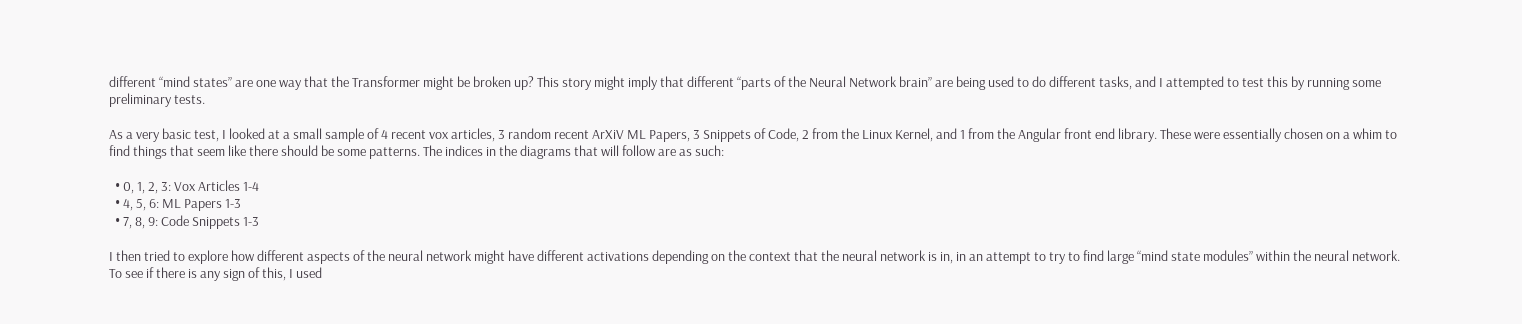different “mind states” are one way that the Transformer might be broken up? This story might imply that different “parts of the Neural Network brain” are being used to do different tasks, and I attempted to test this by running some preliminary tests.

As a very basic test, I looked at a small sample of 4 recent vox articles, 3 random recent ArXiV ML Papers, 3 Snippets of Code, 2 from the Linux Kernel, and 1 from the Angular front end library. These were essentially chosen on a whim to find things that seem like there should be some patterns. The indices in the diagrams that will follow are as such:

  • 0, 1, 2, 3: Vox Articles 1-4
  • 4, 5, 6: ML Papers 1-3
  • 7, 8, 9: Code Snippets 1-3

I then tried to explore how different aspects of the neural network might have different activations depending on the context that the neural network is in, in an attempt to try to find large “mind state modules” within the neural network. To see if there is any sign of this, I used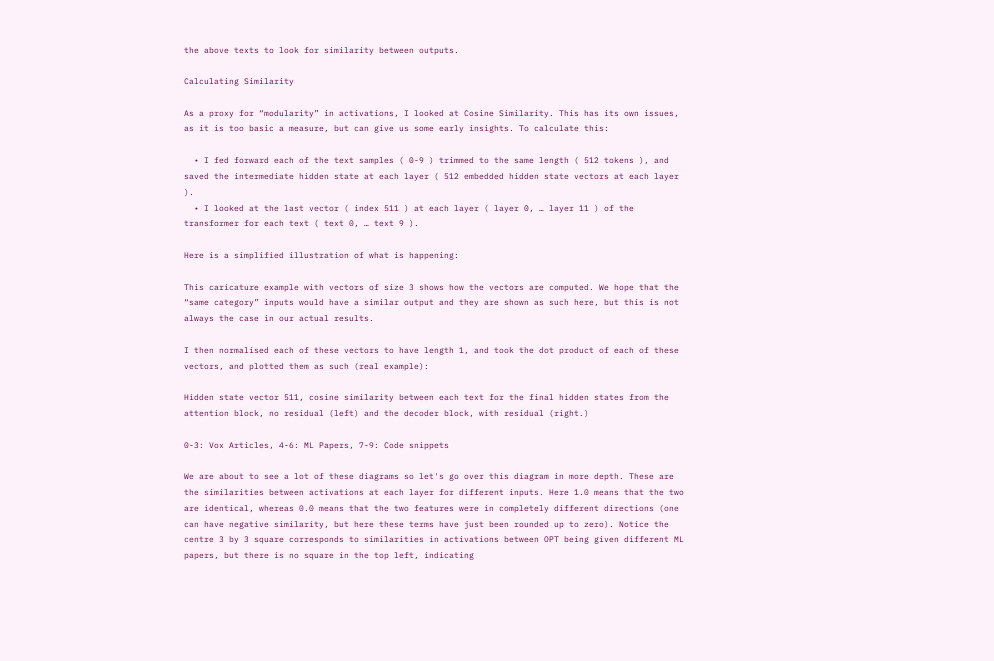the above texts to look for similarity between outputs.

Calculating Similarity

As a proxy for “modularity” in activations, I looked at Cosine Similarity. This has its own issues, as it is too basic a measure, but can give us some early insights. To calculate this:

  • I fed forward each of the text samples ( 0-9 ) trimmed to the same length ( 512 tokens ), and saved the intermediate hidden state at each layer ( 512 embedded hidden state vectors at each layer ).
  • I looked at the last vector ( index 511 ) at each layer ( layer 0, … layer 11 ) of the transformer for each text ( text 0, … text 9 ).

Here is a simplified illustration of what is happening:

This caricature example with vectors of size 3 shows how the vectors are computed. We hope that the “same category” inputs would have a similar output and they are shown as such here, but this is not always the case in our actual results.

I then normalised each of these vectors to have length 1, and took the dot product of each of these vectors, and plotted them as such (real example):

Hidden state vector 511, cosine similarity between each text for the final hidden states from the attention block, no residual (left) and the decoder block, with residual (right.)

0-3: Vox Articles, 4-6: ML Papers, 7-9: Code snippets

We are about to see a lot of these diagrams so let's go over this diagram in more depth. These are the similarities between activations at each layer for different inputs. Here 1.0 means that the two are identical, whereas 0.0 means that the two features were in completely different directions (one can have negative similarity, but here these terms have just been rounded up to zero). Notice the centre 3 by 3 square corresponds to similarities in activations between OPT being given different ML papers, but there is no square in the top left, indicating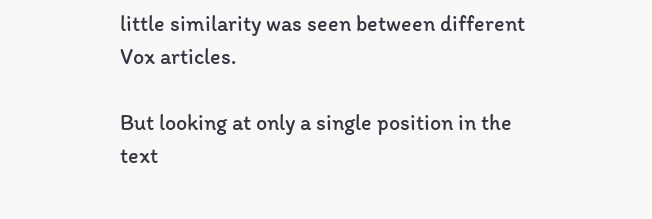little similarity was seen between different Vox articles.

But looking at only a single position in the text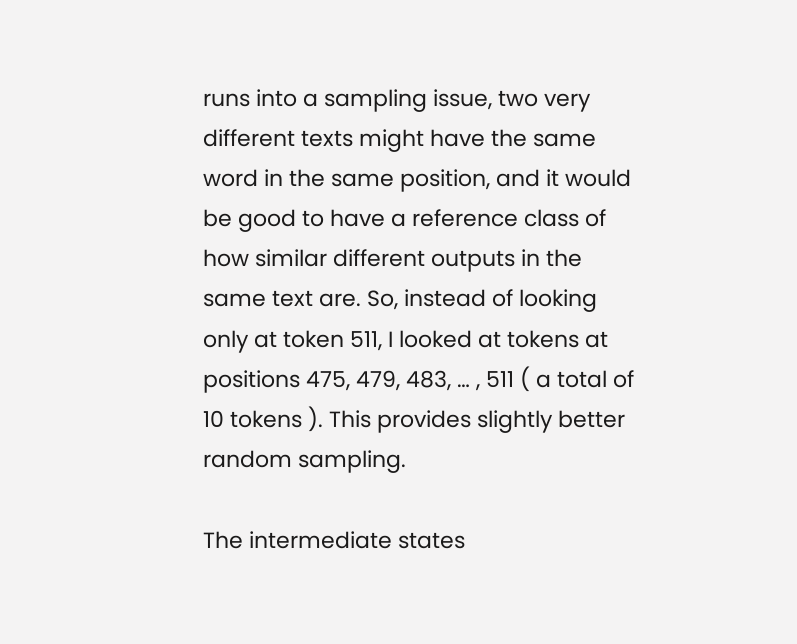runs into a sampling issue, two very different texts might have the same word in the same position, and it would be good to have a reference class of how similar different outputs in the same text are. So, instead of looking only at token 511, I looked at tokens at positions 475, 479, 483, … , 511 ( a total of 10 tokens ). This provides slightly better random sampling.

The intermediate states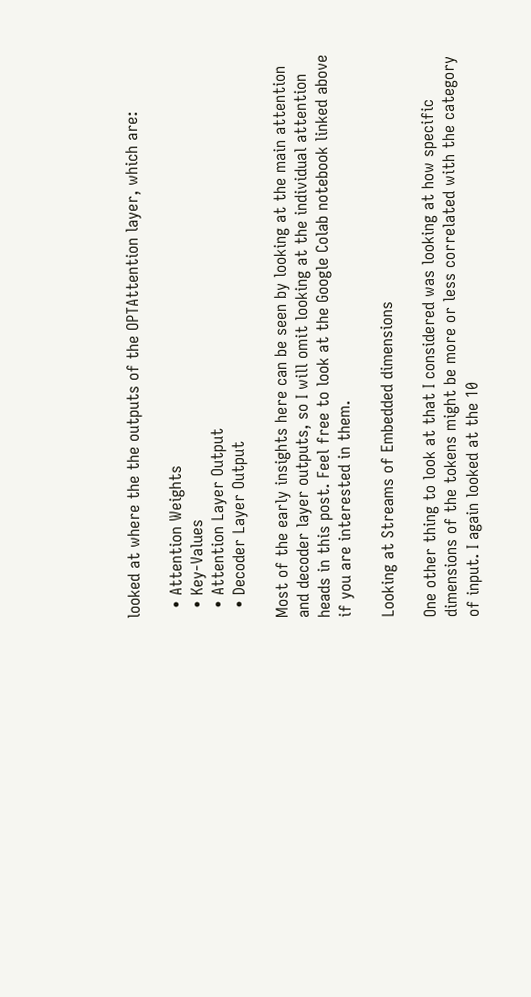looked at where the the outputs of the OPTAttention layer, which are:

  • Attention Weights
  • Key-Values
  • Attention Layer Output
  • Decoder Layer Output

Most of the early insights here can be seen by looking at the main attention and decoder layer outputs, so I will omit looking at the individual attention heads in this post. Feel free to look at the Google Colab notebook linked above if you are interested in them.

Looking at Streams of Embedded dimensions

One other thing to look at that I considered was looking at how specific dimensions of the tokens might be more or less correlated with the category of input. I again looked at the 10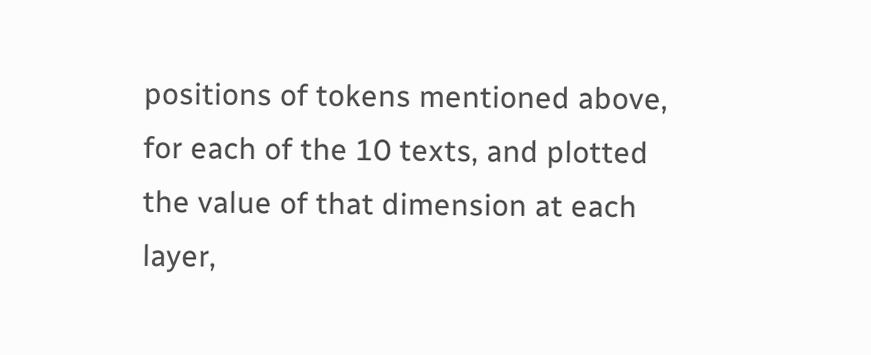positions of tokens mentioned above, for each of the 10 texts, and plotted the value of that dimension at each layer,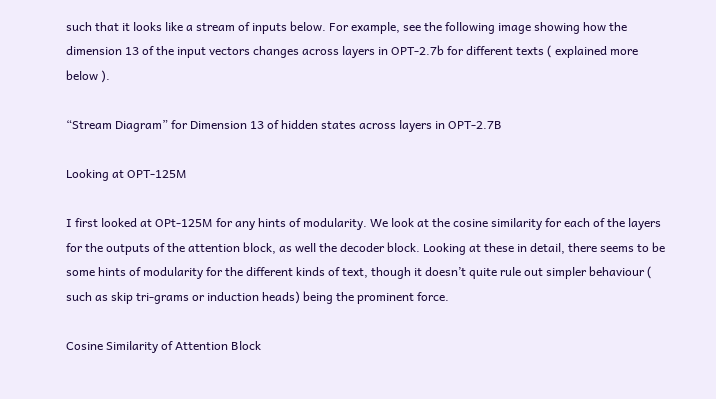such that it looks like a stream of inputs below. For example, see the following image showing how the dimension 13 of the input vectors changes across layers in OPT-2.7b for different texts ( explained more below ).

“Stream Diagram” for Dimension 13 of hidden states across layers in OPT-2.7B

Looking at OPT-125M

I first looked at OPt-125M for any hints of modularity. We look at the cosine similarity for each of the layers for the outputs of the attention block, as well the decoder block. Looking at these in detail, there seems to be some hints of modularity for the different kinds of text, though it doesn’t quite rule out simpler behaviour ( such as skip tri-grams or induction heads) being the prominent force.

Cosine Similarity of Attention Block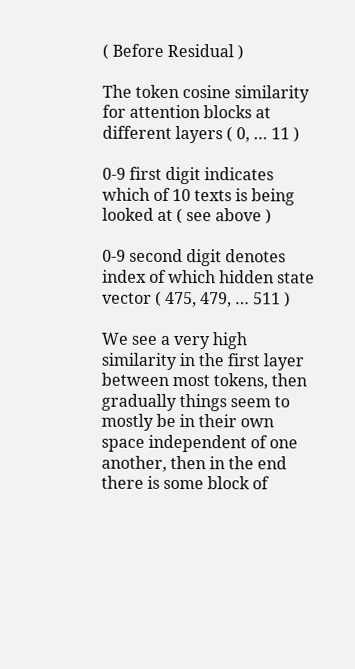( Before Residual )

The token cosine similarity for attention blocks at different layers ( 0, … 11 )

0-9 first digit indicates which of 10 texts is being looked at ( see above )

0-9 second digit denotes index of which hidden state vector ( 475, 479, … 511 )

We see a very high similarity in the first layer between most tokens, then gradually things seem to mostly be in their own space independent of one another, then in the end there is some block of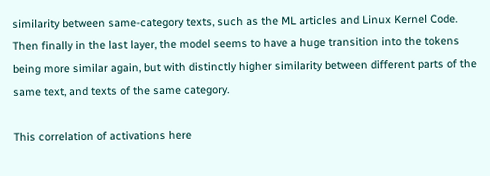similarity between same-category texts, such as the ML articles and Linux Kernel Code. Then finally in the last layer, the model seems to have a huge transition into the tokens being more similar again, but with distinctly higher similarity between different parts of the same text, and texts of the same category.

This correlation of activations here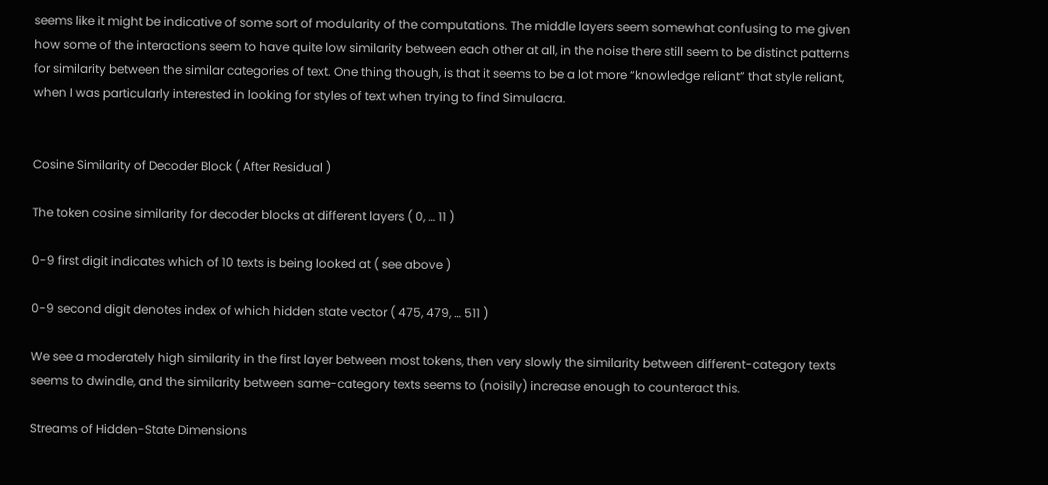seems like it might be indicative of some sort of modularity of the computations. The middle layers seem somewhat confusing to me given how some of the interactions seem to have quite low similarity between each other at all, in the noise there still seem to be distinct patterns for similarity between the similar categories of text. One thing though, is that it seems to be a lot more “knowledge reliant” that style reliant, when I was particularly interested in looking for styles of text when trying to find Simulacra.


Cosine Similarity of Decoder Block ( After Residual )

The token cosine similarity for decoder blocks at different layers ( 0, … 11 )

0-9 first digit indicates which of 10 texts is being looked at ( see above )

0-9 second digit denotes index of which hidden state vector ( 475, 479, … 511 )

We see a moderately high similarity in the first layer between most tokens, then very slowly the similarity between different-category texts seems to dwindle, and the similarity between same-category texts seems to (noisily) increase enough to counteract this.

Streams of Hidden-State Dimensions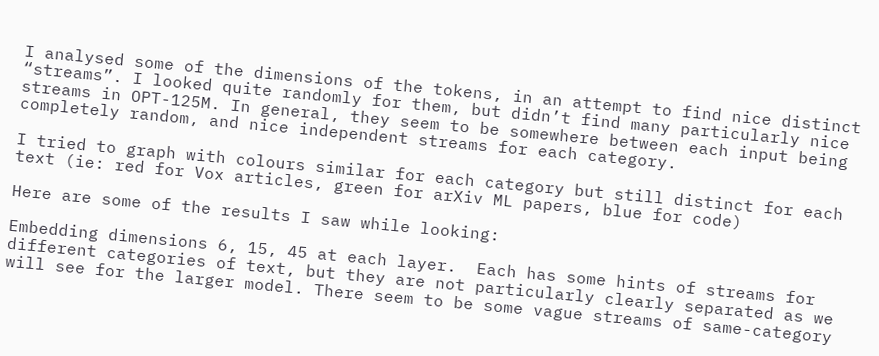I analysed some of the dimensions of the tokens, in an attempt to find nice distinct “streams”. I looked quite randomly for them, but didn’t find many particularly nice streams in OPT-125M. In general, they seem to be somewhere between each input being completely random, and nice independent streams for each category.

I tried to graph with colours similar for each category but still distinct for each text (ie: red for Vox articles, green for arXiv ML papers, blue for code)

Here are some of the results I saw while looking:

Embedding dimensions 6, 15, 45 at each layer.  Each has some hints of streams for different categories of text, but they are not particularly clearly separated as we will see for the larger model. There seem to be some vague streams of same-category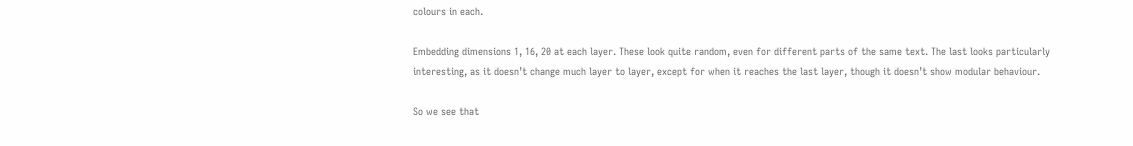colours in each.

Embedding dimensions 1, 16, 20 at each layer. These look quite random, even for different parts of the same text. The last looks particularly interesting, as it doesn’t change much layer to layer, except for when it reaches the last layer, though it doesn’t show modular behaviour.

So we see that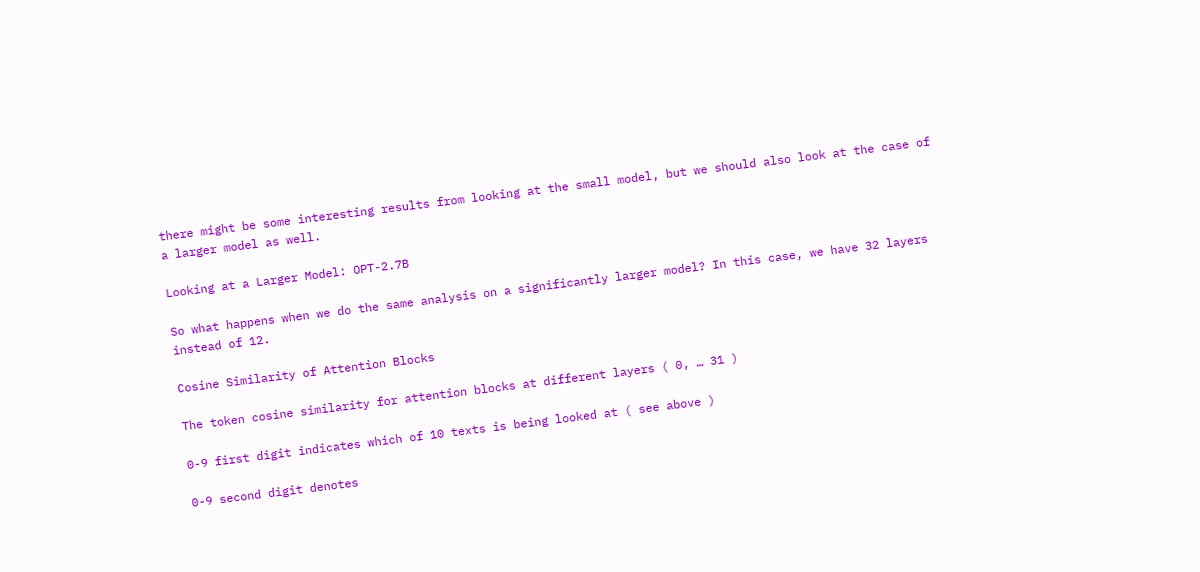there might be some interesting results from looking at the small model, but we should also look at the case of a larger model as well.

Looking at a Larger Model: OPT-2.7B

So what happens when we do the same analysis on a significantly larger model? In this case, we have 32 layers instead of 12.

Cosine Similarity of Attention Blocks

The token cosine similarity for attention blocks at different layers ( 0, … 31 )

0-9 first digit indicates which of 10 texts is being looked at ( see above )

0-9 second digit denotes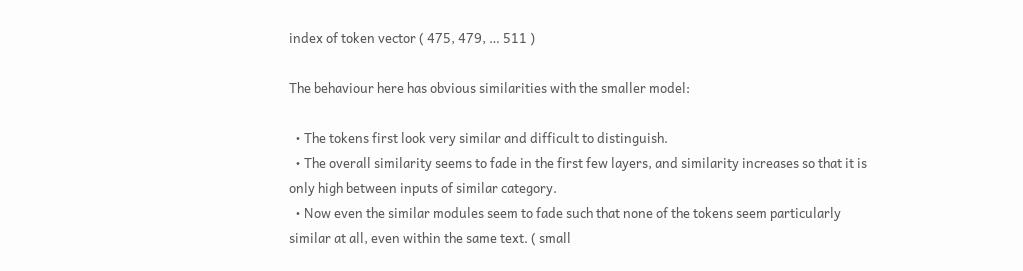index of token vector ( 475, 479, … 511 )

The behaviour here has obvious similarities with the smaller model:

  • The tokens first look very similar and difficult to distinguish.
  • The overall similarity seems to fade in the first few layers, and similarity increases so that it is only high between inputs of similar category.
  • Now even the similar modules seem to fade such that none of the tokens seem particularly similar at all, even within the same text. ( small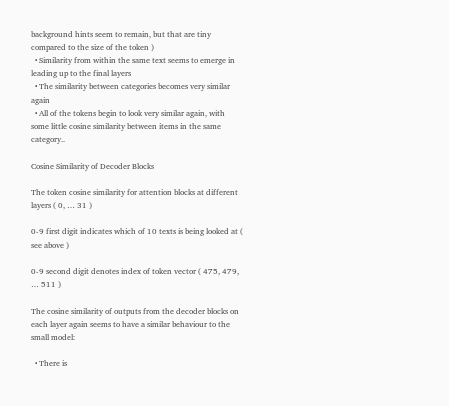background hints seem to remain, but that are tiny compared to the size of the token )
  • Similarity from within the same text seems to emerge in leading up to the final layers
  • The similarity between categories becomes very similar again
  • All of the tokens begin to look very similar again, with some little cosine similarity between items in the same category..

Cosine Similarity of Decoder Blocks

The token cosine similarity for attention blocks at different layers ( 0, … 31 )

0-9 first digit indicates which of 10 texts is being looked at ( see above )

0-9 second digit denotes index of token vector ( 475, 479, … 511 )

The cosine similarity of outputs from the decoder blocks on each layer again seems to have a similar behaviour to the small model:

  • There is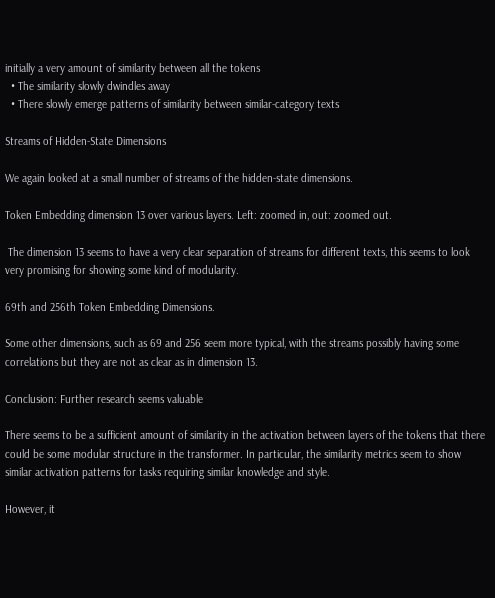initially a very amount of similarity between all the tokens
  • The similarity slowly dwindles away
  • There slowly emerge patterns of similarity between similar-category texts

Streams of Hidden-State Dimensions

We again looked at a small number of streams of the hidden-state dimensions.

Token Embedding dimension 13 over various layers. Left: zoomed in, out: zoomed out.

 The dimension 13 seems to have a very clear separation of streams for different texts, this seems to look very promising for showing some kind of modularity.

69th and 256th Token Embedding Dimensions.

Some other dimensions, such as 69 and 256 seem more typical, with the streams possibly having some correlations but they are not as clear as in dimension 13.

Conclusion: Further research seems valuable

There seems to be a sufficient amount of similarity in the activation between layers of the tokens that there could be some modular structure in the transformer. In particular, the similarity metrics seem to show similar activation patterns for tasks requiring similar knowledge and style.

However, it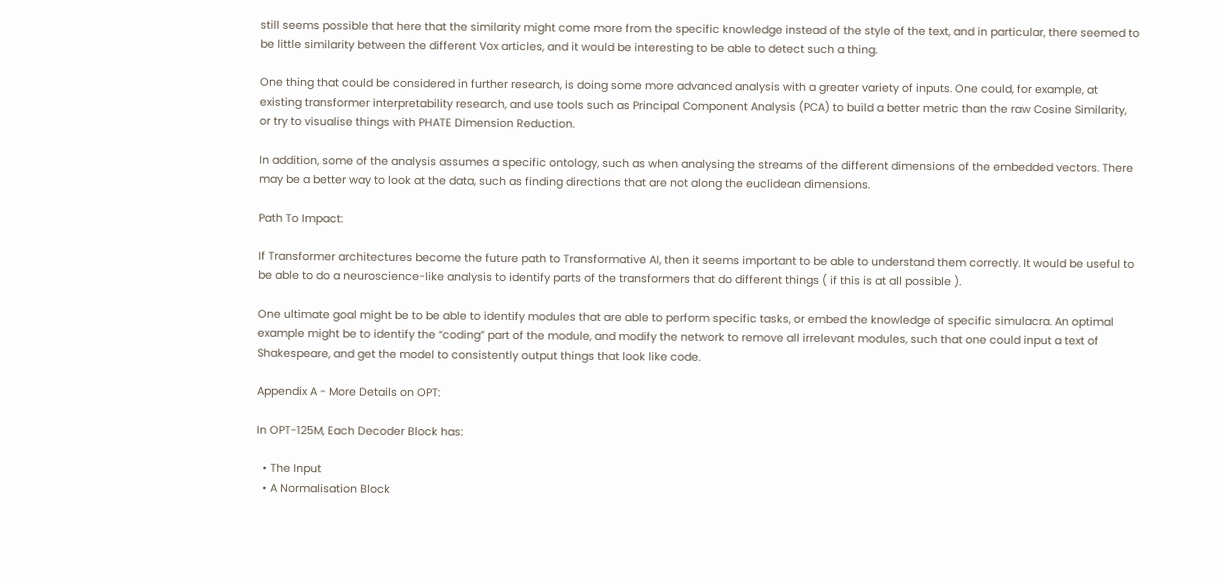still seems possible that here that the similarity might come more from the specific knowledge instead of the style of the text, and in particular, there seemed to be little similarity between the different Vox articles, and it would be interesting to be able to detect such a thing.

One thing that could be considered in further research, is doing some more advanced analysis with a greater variety of inputs. One could, for example, at existing transformer interpretability research, and use tools such as Principal Component Analysis (PCA) to build a better metric than the raw Cosine Similarity, or try to visualise things with PHATE Dimension Reduction.

In addition, some of the analysis assumes a specific ontology, such as when analysing the streams of the different dimensions of the embedded vectors. There may be a better way to look at the data, such as finding directions that are not along the euclidean dimensions.

Path To Impact:

If Transformer architectures become the future path to Transformative AI, then it seems important to be able to understand them correctly. It would be useful to be able to do a neuroscience-like analysis to identify parts of the transformers that do different things ( if this is at all possible ).

One ultimate goal might be to be able to identify modules that are able to perform specific tasks, or embed the knowledge of specific simulacra. An optimal example might be to identify the “coding” part of the module, and modify the network to remove all irrelevant modules, such that one could input a text of Shakespeare, and get the model to consistently output things that look like code.

Appendix A - More Details on OPT:

In OPT-125M, Each Decoder Block has:

  • The Input
  • A Normalisation Block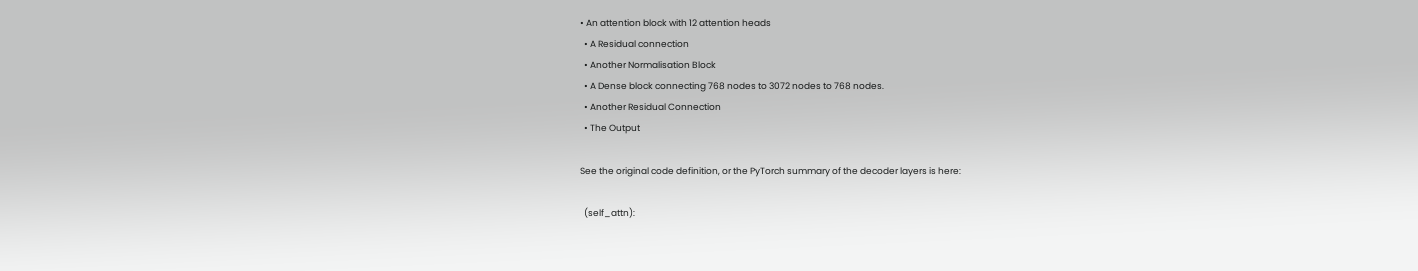• An attention block with 12 attention heads
  • A Residual connection
  • Another Normalisation Block
  • A Dense block connecting 768 nodes to 3072 nodes to 768 nodes.
  • Another Residual Connection
  • The Output

See the original code definition, or the PyTorch summary of the decoder layers is here:

  (self_attn):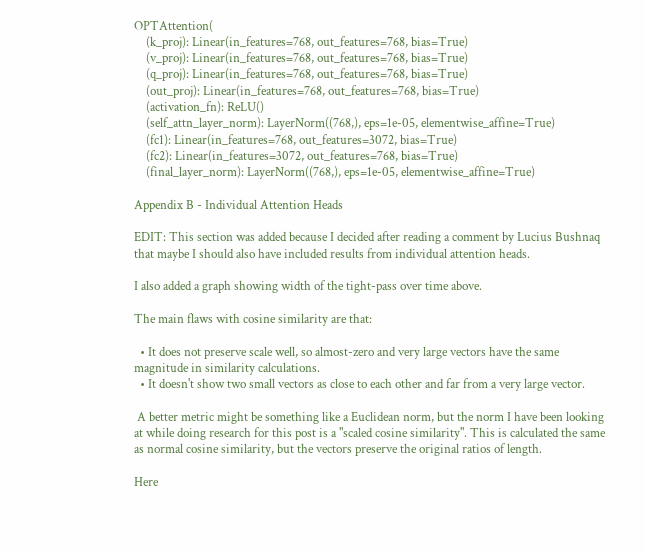OPTAttention(
    (k_proj): Linear(in_features=768, out_features=768, bias=True)
    (v_proj): Linear(in_features=768, out_features=768, bias=True)
    (q_proj): Linear(in_features=768, out_features=768, bias=True)
    (out_proj): Linear(in_features=768, out_features=768, bias=True)
    (activation_fn): ReLU()
    (self_attn_layer_norm): LayerNorm((768,), eps=1e-05, elementwise_affine=True)
    (fc1): Linear(in_features=768, out_features=3072, bias=True)
    (fc2): Linear(in_features=3072, out_features=768, bias=True)
    (final_layer_norm): LayerNorm((768,), eps=1e-05, elementwise_affine=True)

Appendix B - Individual Attention Heads

EDIT: This section was added because I decided after reading a comment by Lucius Bushnaq that maybe I should also have included results from individual attention heads.

I also added a graph showing width of the tight-pass over time above.

The main flaws with cosine similarity are that:

  • It does not preserve scale well, so almost-zero and very large vectors have the same magnitude in similarity calculations.
  • It doesn't show two small vectors as close to each other and far from a very large vector.

 A better metric might be something like a Euclidean norm, but the norm I have been looking at while doing research for this post is a "scaled cosine similarity". This is calculated the same as normal cosine similarity, but the vectors preserve the original ratios of length.

Here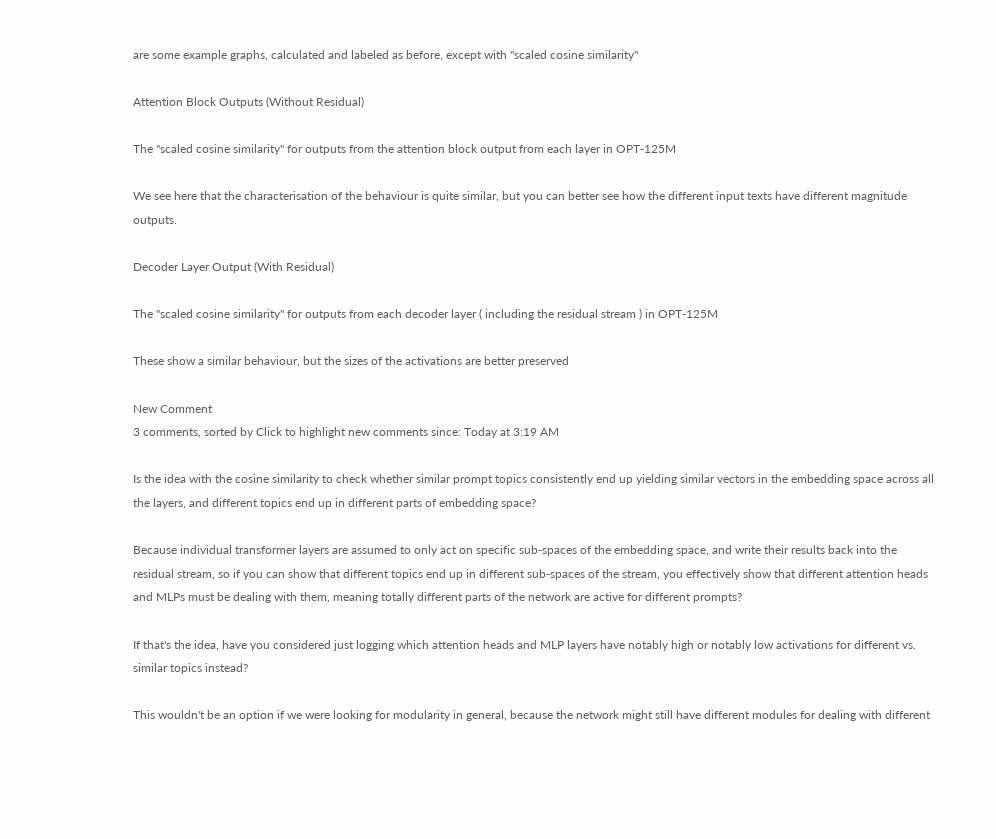are some example graphs, calculated and labeled as before, except with "scaled cosine similarity"

Attention Block Outputs (Without Residual)

The "scaled cosine similarity" for outputs from the attention block output from each layer in OPT-125M

We see here that the characterisation of the behaviour is quite similar, but you can better see how the different input texts have different magnitude outputs.

Decoder Layer Output (With Residual)

The "scaled cosine similarity" for outputs from each decoder layer ( including the residual stream ) in OPT-125M

These show a similar behaviour, but the sizes of the activations are better preserved

New Comment
3 comments, sorted by Click to highlight new comments since: Today at 3:19 AM

Is the idea with the cosine similarity to check whether similar prompt topics consistently end up yielding similar vectors in the embedding space across all the layers, and different topics end up in different parts of embedding space?

Because individual transformer layers are assumed to only act on specific sub-spaces of the embedding space, and write their results back into the residual stream, so if you can show that different topics end up in different sub-spaces of the stream, you effectively show that different attention heads and MLPs must be dealing with them, meaning totally different parts of the network are active for different prompts?

If that's the idea, have you considered just logging which attention heads and MLP layers have notably high or notably low activations for different vs. similar topics instead?

This wouldn't be an option if we were looking for modularity in general, because the network might still have different modules for dealing with different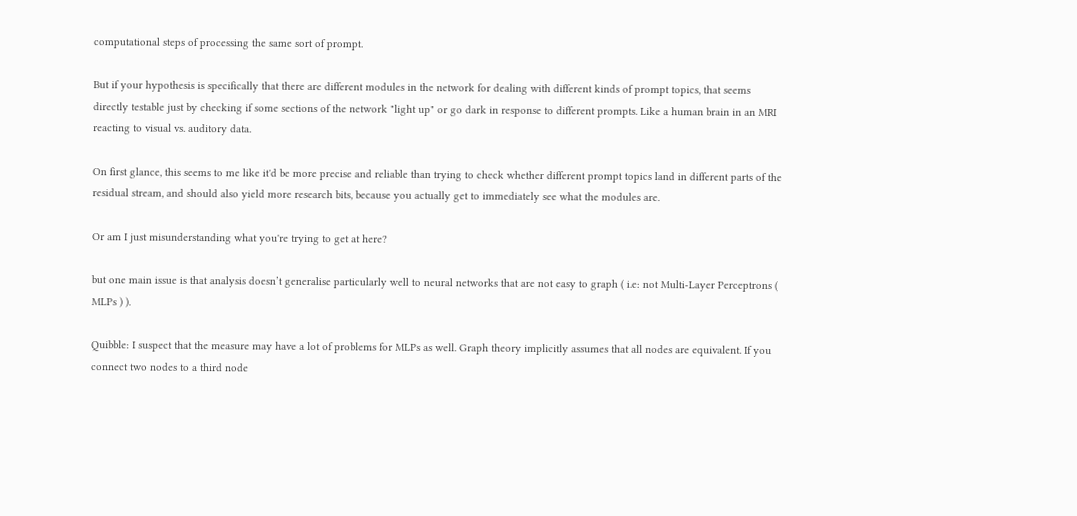computational steps of processing the same sort of prompt.

But if your hypothesis is specifically that there are different modules in the network for dealing with different kinds of prompt topics, that seems directly testable just by checking if some sections of the network "light up" or go dark in response to different prompts. Like a human brain in an MRI reacting to visual vs. auditory data.

On first glance, this seems to me like it'd be more precise and reliable than trying to check whether different prompt topics land in different parts of the residual stream, and should also yield more research bits, because you actually get to immediately see what the modules are.

Or am I just misunderstanding what you're trying to get at here?

but one main issue is that analysis doesn’t generalise particularly well to neural networks that are not easy to graph ( i.e: not Multi-Layer Perceptrons ( MLPs ) ).

Quibble: I suspect that the measure may have a lot of problems for MLPs as well. Graph theory implicitly assumes that all nodes are equivalent. If you connect two nodes to a third node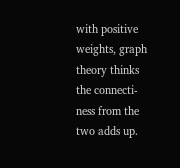with positive weights, graph theory thinks the connecti-ness from the two adds up.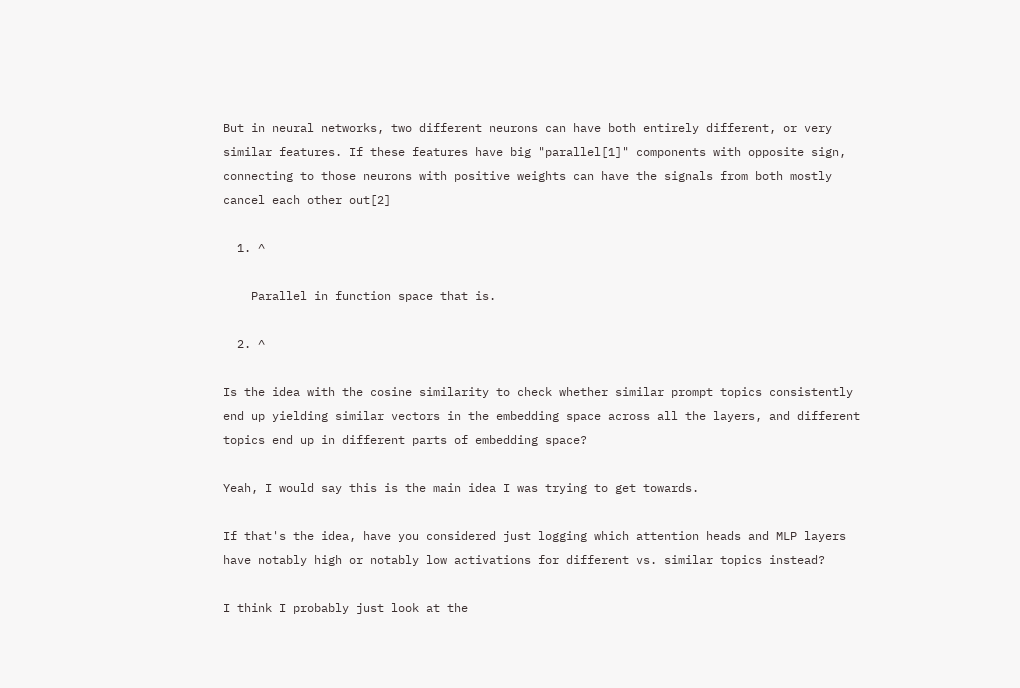But in neural networks, two different neurons can have both entirely different, or very similar features. If these features have big "parallel[1]" components with opposite sign, connecting to those neurons with positive weights can have the signals from both mostly cancel each other out[2]

  1. ^

    Parallel in function space that is.

  2. ^

Is the idea with the cosine similarity to check whether similar prompt topics consistently end up yielding similar vectors in the embedding space across all the layers, and different topics end up in different parts of embedding space?

Yeah, I would say this is the main idea I was trying to get towards.

If that's the idea, have you considered just logging which attention heads and MLP layers have notably high or notably low activations for different vs. similar topics instead?

I think I probably just look at the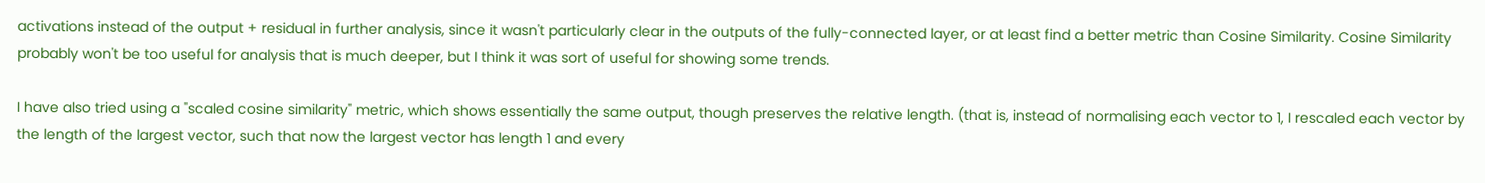activations instead of the output + residual in further analysis, since it wasn't particularly clear in the outputs of the fully-connected layer, or at least find a better metric than Cosine Similarity. Cosine Similarity probably won't be too useful for analysis that is much deeper, but I think it was sort of useful for showing some trends.

I have also tried using a "scaled cosine similarity" metric, which shows essentially the same output, though preserves the relative length. (that is, instead of normalising each vector to 1, I rescaled each vector by the length of the largest vector, such that now the largest vector has length 1 and every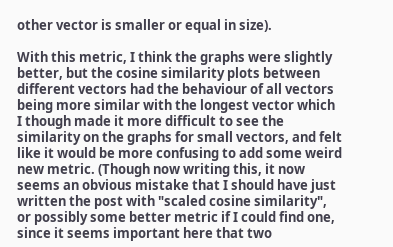other vector is smaller or equal in size).

With this metric, I think the graphs were slightly better, but the cosine similarity plots between different vectors had the behaviour of all vectors being more similar with the longest vector which I though made it more difficult to see the similarity on the graphs for small vectors, and felt like it would be more confusing to add some weird new metric. (Though now writing this, it now seems an obvious mistake that I should have just written the post with "scaled cosine similarity", or possibly some better metric if I could find one, since it seems important here that two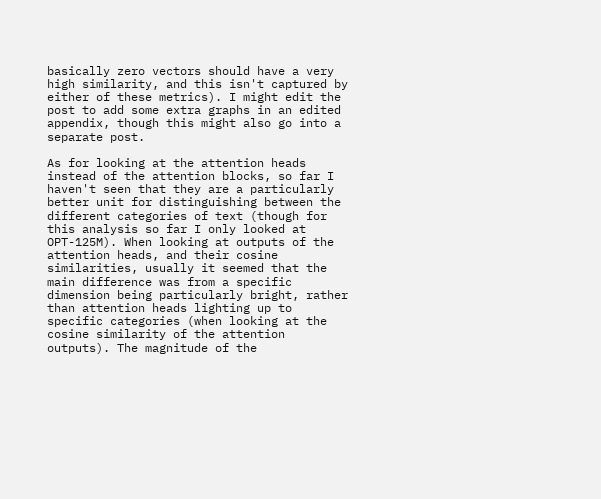basically zero vectors should have a very high similarity, and this isn't captured by either of these metrics). I might edit the post to add some extra graphs in an edited appendix, though this might also go into a separate post.

As for looking at the attention heads instead of the attention blocks, so far I haven't seen that they are a particularly better unit for distinguishing between the different categories of text (though for this analysis so far I only looked at OPT-125M). When looking at outputs of the attention heads, and their cosine similarities, usually it seemed that the main difference was from a specific dimension being particularly bright, rather than attention heads lighting up to specific categories (when looking at the cosine similarity of the attention outputs). The magnitude of the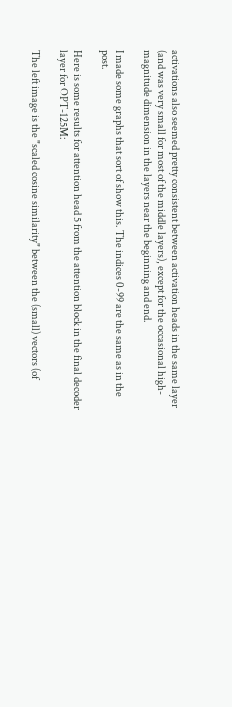activations also seemed pretty consistent between activation heads in the same layer (and was very small for most of the middle layers), except for the occasional high-magnitude dimension in the layers near the beginning and end.

I made some graphs that sort of show this. The indices 0-99 are the same as in the post.

Here is some results for attention head 5 from the attention block in the final decoder layer for OPT-125M:

The left image is the "scaled cosine similarity" between the (small) vectors (of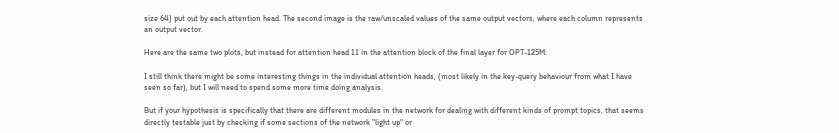size 64) put out by each attention head. The second image is the raw/unscaled values of the same output vectors, where each column represents an output vector.

Here are the same two plots, but instead for attention head 11 in the attention block of the final layer for OPT-125M:

I still think there might be some interesting things in the individual attention heads, (most likely in the key-query behaviour from what I have seen so far), but I will need to spend some more time doing analysis.

But if your hypothesis is specifically that there are different modules in the network for dealing with different kinds of prompt topics, that seems directly testable just by checking if some sections of the network "light up" or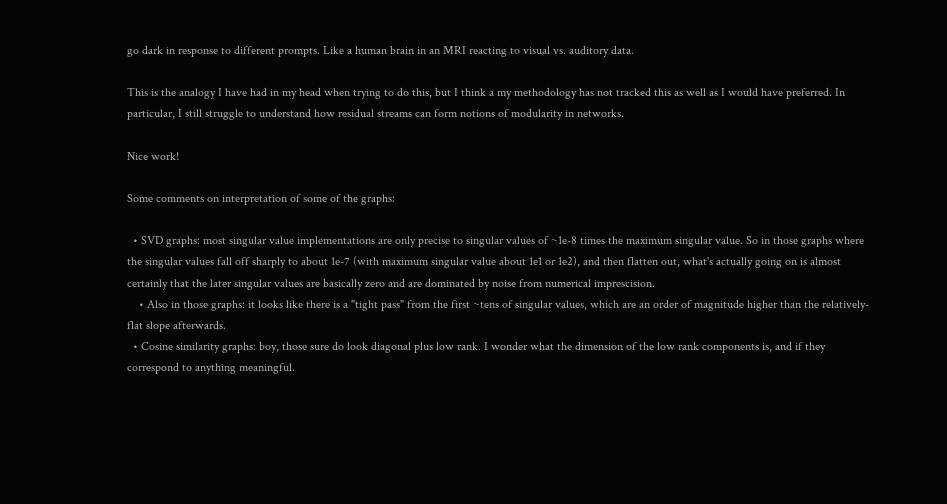go dark in response to different prompts. Like a human brain in an MRI reacting to visual vs. auditory data.

This is the analogy I have had in my head when trying to do this, but I think a my methodology has not tracked this as well as I would have preferred. In particular, I still struggle to understand how residual streams can form notions of modularity in networks.

Nice work!

Some comments on interpretation of some of the graphs:

  • SVD graphs: most singular value implementations are only precise to singular values of ~1e-8 times the maximum singular value. So in those graphs where the singular values fall off sharply to about 1e-7 (with maximum singular value about 1e1 or 1e2), and then flatten out, what's actually going on is almost certainly that the later singular values are basically zero and are dominated by noise from numerical imprescision.
    • Also in those graphs: it looks like there is a "tight pass" from the first ~tens of singular values, which are an order of magnitude higher than the relatively-flat slope afterwards.
  • Cosine similarity graphs: boy, those sure do look diagonal plus low rank. I wonder what the dimension of the low rank components is, and if they correspond to anything meaningful.